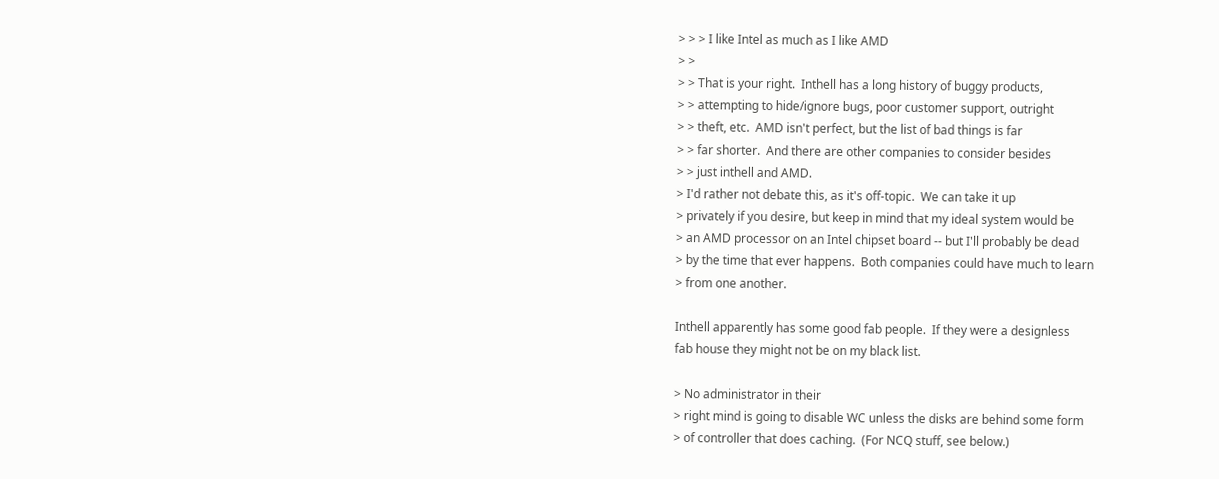> > > I like Intel as much as I like AMD
> >
> > That is your right.  Inthell has a long history of buggy products,
> > attempting to hide/ignore bugs, poor customer support, outright
> > theft, etc.  AMD isn't perfect, but the list of bad things is far
> > far shorter.  And there are other companies to consider besides
> > just inthell and AMD.
> I'd rather not debate this, as it's off-topic.  We can take it up
> privately if you desire, but keep in mind that my ideal system would be
> an AMD processor on an Intel chipset board -- but I'll probably be dead
> by the time that ever happens.  Both companies could have much to learn
> from one another.

Inthell apparently has some good fab people.  If they were a designless
fab house they might not be on my black list.

> No administrator in their
> right mind is going to disable WC unless the disks are behind some form
> of controller that does caching.  (For NCQ stuff, see below.)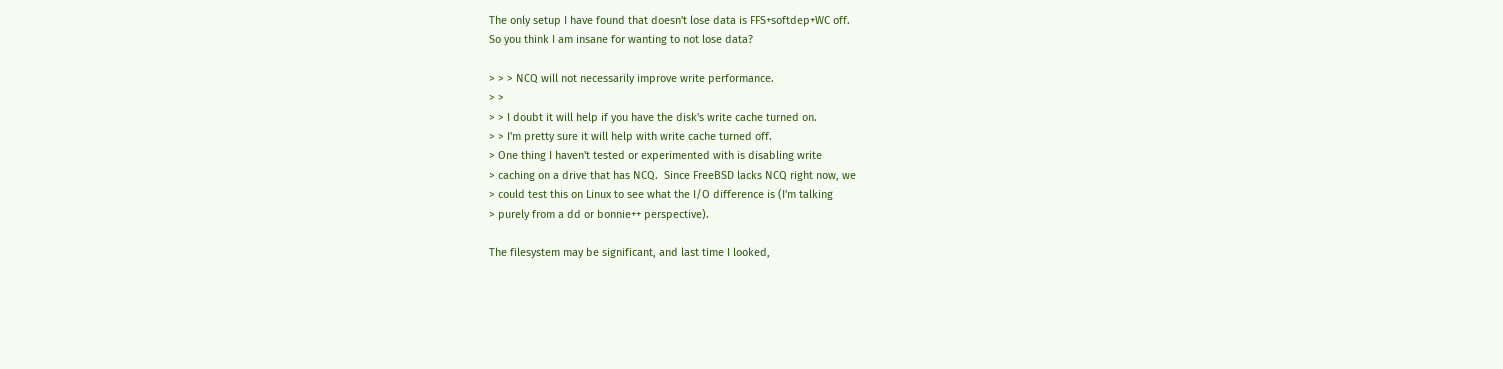The only setup I have found that doesn't lose data is FFS+softdep+WC off.
So you think I am insane for wanting to not lose data?

> > > NCQ will not necessarily improve write performance.
> >
> > I doubt it will help if you have the disk's write cache turned on.
> > I'm pretty sure it will help with write cache turned off.
> One thing I haven't tested or experimented with is disabling write
> caching on a drive that has NCQ.  Since FreeBSD lacks NCQ right now, we
> could test this on Linux to see what the I/O difference is (I'm talking
> purely from a dd or bonnie++ perspective).

The filesystem may be significant, and last time I looked,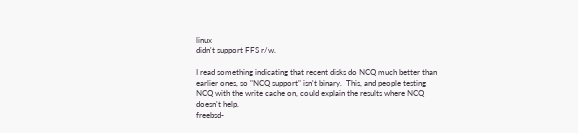linux
didn't support FFS r/w.

I read something indicating that recent disks do NCQ much better than
earlier ones, so "NCQ support" isn't binary.  This, and people testing
NCQ with the write cache on, could explain the results where NCQ
doesn't help.
freebsd-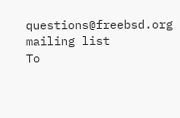questions@freebsd.org mailing list
To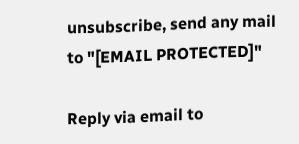unsubscribe, send any mail to "[EMAIL PROTECTED]"

Reply via email to